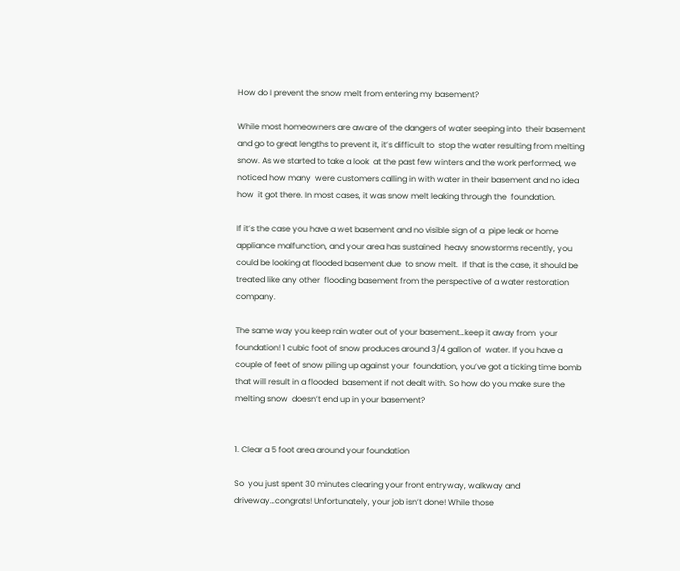How do I prevent the snow melt from entering my basement?

While most homeowners are aware of the dangers of water seeping into  their basement and go to great lengths to prevent it, it’s difficult to  stop the water resulting from melting snow. As we started to take a look  at the past few winters and the work performed, we noticed how many  were customers calling in with water in their basement and no idea how  it got there. In most cases, it was snow melt leaking through the  foundation.

If it’s the case you have a wet basement and no visible sign of a  pipe leak or home appliance malfunction, and your area has sustained  heavy snowstorms recently, you could be looking at flooded basement due  to snow melt.  If that is the case, it should be treated like any other  flooding basement from the perspective of a water restoration company.

The same way you keep rain water out of your basement…keep it away from  your foundation! 1 cubic foot of snow produces around 3/4 gallon of  water. If you have a couple of feet of snow piling up against your  foundation, you’ve got a ticking time bomb that will result in a flooded  basement if not dealt with. So how do you make sure the melting snow  doesn’t end up in your basement?


1. Clear a 5 foot area around your foundation

So  you just spent 30 minutes clearing your front entryway, walkway and  driveway…congrats! Unfortunately, your job isn’t done! While those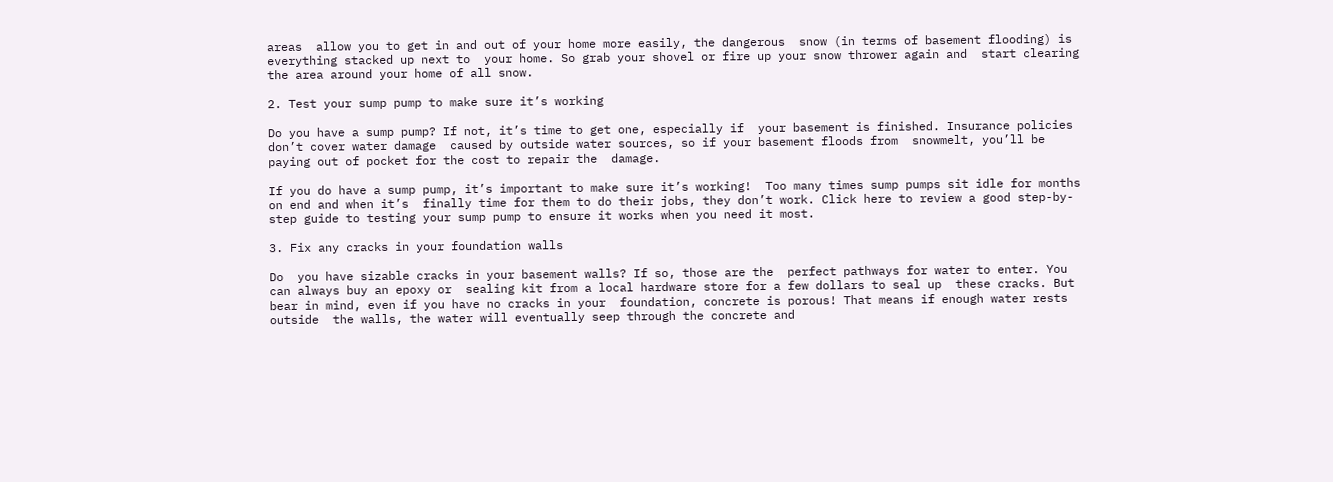areas  allow you to get in and out of your home more easily, the dangerous  snow (in terms of basement flooding) is everything stacked up next to  your home. So grab your shovel or fire up your snow thrower again and  start clearing the area around your home of all snow.

2. Test your sump pump to make sure it’s working

Do you have a sump pump? If not, it’s time to get one, especially if  your basement is finished. Insurance policies don’t cover water damage  caused by outside water sources, so if your basement floods from  snowmelt, you’ll be paying out of pocket for the cost to repair the  damage.

If you do have a sump pump, it’s important to make sure it’s working!  Too many times sump pumps sit idle for months on end and when it’s  finally time for them to do their jobs, they don’t work. Click here to review a good step-by-step guide to testing your sump pump to ensure it works when you need it most.

3. Fix any cracks in your foundation walls

Do  you have sizable cracks in your basement walls? If so, those are the  perfect pathways for water to enter. You can always buy an epoxy or  sealing kit from a local hardware store for a few dollars to seal up  these cracks. But bear in mind, even if you have no cracks in your  foundation, concrete is porous! That means if enough water rests outside  the walls, the water will eventually seep through the concrete and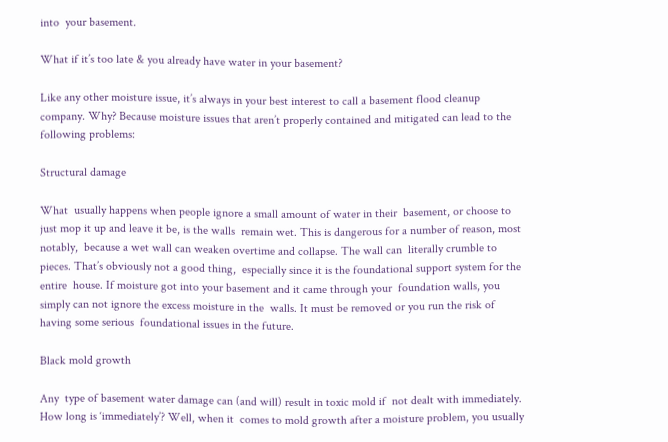into  your basement.

What if it’s too late & you already have water in your basement?

Like any other moisture issue, it’s always in your best interest to call a basement flood cleanup company. Why? Because moisture issues that aren’t properly contained and mitigated can lead to the following problems:

Structural damage

What  usually happens when people ignore a small amount of water in their  basement, or choose to just mop it up and leave it be, is the walls  remain wet. This is dangerous for a number of reason, most notably,  because a wet wall can weaken overtime and collapse. The wall can  literally crumble to pieces. That’s obviously not a good thing,  especially since it is the foundational support system for the entire  house. If moisture got into your basement and it came through your  foundation walls, you simply can not ignore the excess moisture in the  walls. It must be removed or you run the risk of having some serious  foundational issues in the future.

Black mold growth

Any  type of basement water damage can (and will) result in toxic mold if  not dealt with immediately. How long is ‘immediately’? Well, when it  comes to mold growth after a moisture problem, you usually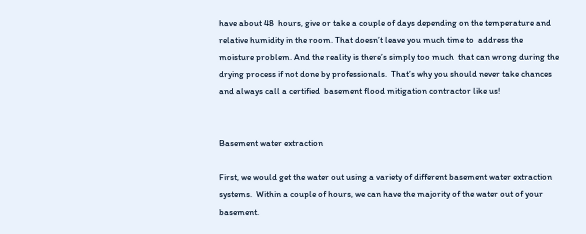have about 48  hours, give or take a couple of days depending on the temperature and  relative humidity in the room. That doesn’t leave you much time to  address the moisture problem. And the reality is there’s simply too much  that can wrong during the drying process if not done by professionals.  That’s why you should never take chances and always call a certified  basement flood mitigation contractor like us!


Basement water extraction

First, we would get the water out using a variety of different basement water extraction systems.  Within a couple of hours, we can have the majority of the water out of your basement.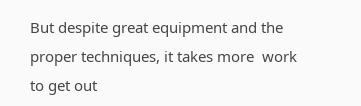But despite great equipment and the proper techniques, it takes more  work to get out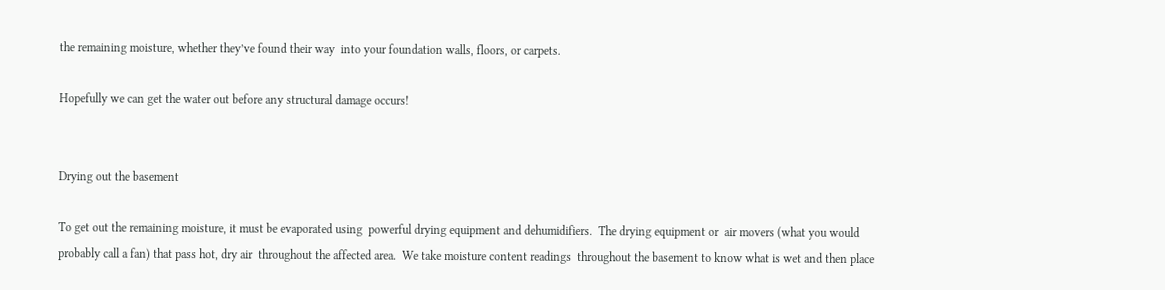the remaining moisture, whether they’ve found their way  into your foundation walls, floors, or carpets.

Hopefully we can get the water out before any structural damage occurs!


Drying out the basement

To get out the remaining moisture, it must be evaporated using  powerful drying equipment and dehumidifiers.  The drying equipment or  air movers (what you would probably call a fan) that pass hot, dry air  throughout the affected area.  We take moisture content readings  throughout the basement to know what is wet and then place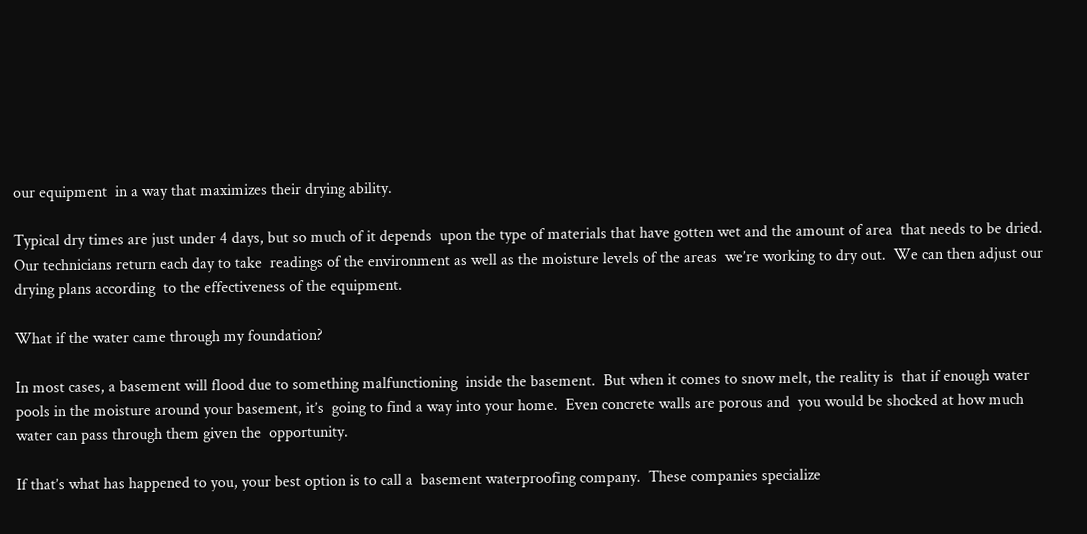our equipment  in a way that maximizes their drying ability.

Typical dry times are just under 4 days, but so much of it depends  upon the type of materials that have gotten wet and the amount of area  that needs to be dried.  Our technicians return each day to take  readings of the environment as well as the moisture levels of the areas  we’re working to dry out.  We can then adjust our drying plans according  to the effectiveness of the equipment.

What if the water came through my foundation?

In most cases, a basement will flood due to something malfunctioning  inside the basement.  But when it comes to snow melt, the reality is  that if enough water pools in the moisture around your basement, it’s  going to find a way into your home.  Even concrete walls are porous and  you would be shocked at how much water can pass through them given the  opportunity.

If that’s what has happened to you, your best option is to call a  basement waterproofing company.  These companies specialize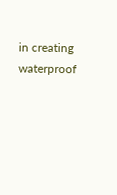in creating  waterproof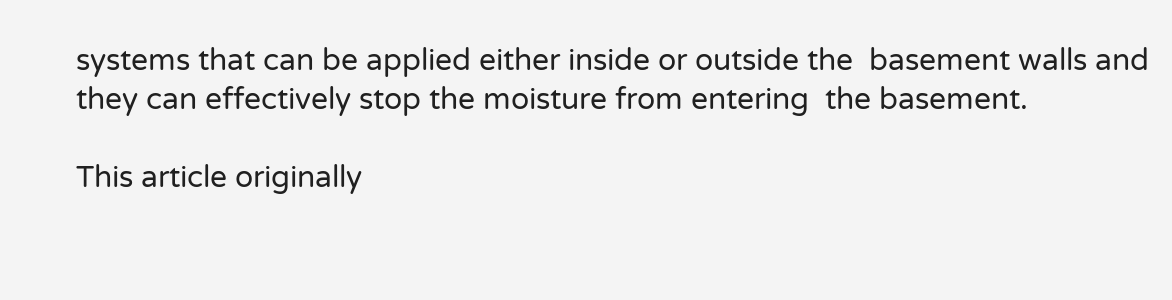systems that can be applied either inside or outside the  basement walls and they can effectively stop the moisture from entering  the basement.

This article originally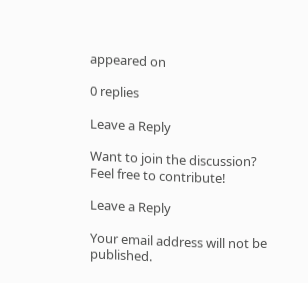appeared on

0 replies

Leave a Reply

Want to join the discussion?
Feel free to contribute!

Leave a Reply

Your email address will not be published.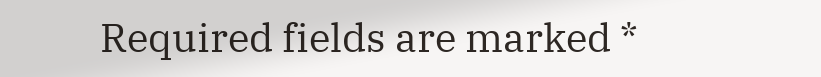Required fields are marked *